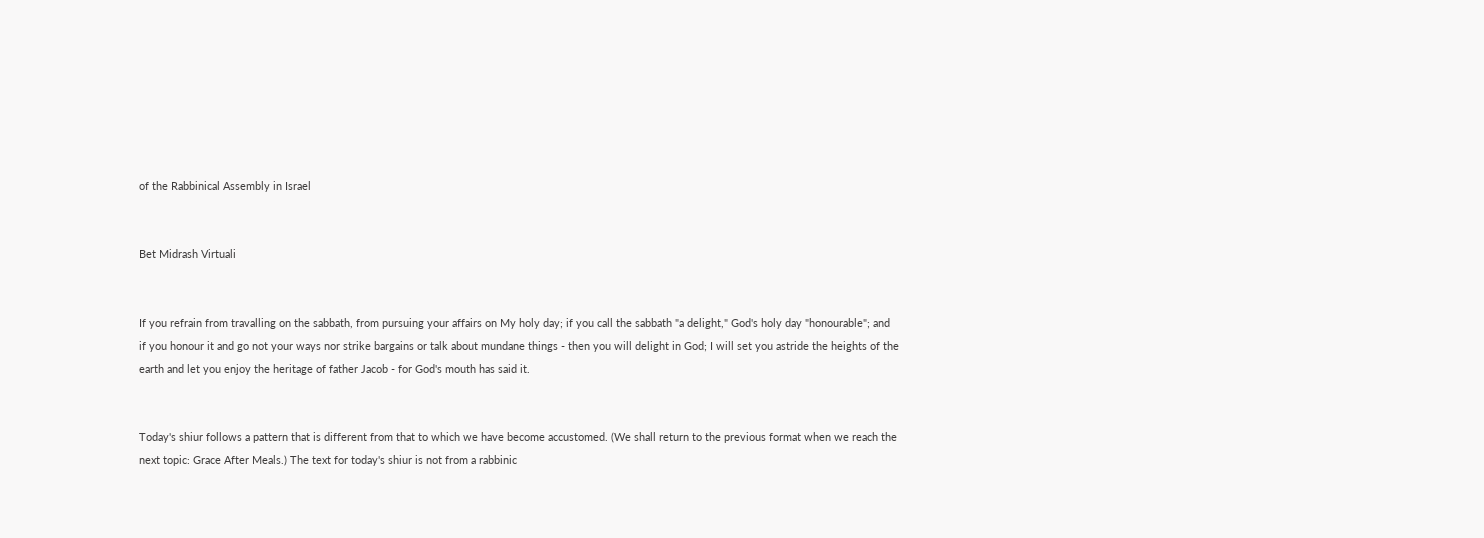of the Rabbinical Assembly in Israel


Bet Midrash Virtuali


If you refrain from travalling on the sabbath, from pursuing your affairs on My holy day; if you call the sabbath "a delight," God's holy day "honourable"; and if you honour it and go not your ways nor strike bargains or talk about mundane things - then you will delight in God; I will set you astride the heights of the earth and let you enjoy the heritage of father Jacob - for God's mouth has said it.


Today's shiur follows a pattern that is different from that to which we have become accustomed. (We shall return to the previous format when we reach the next topic: Grace After Meals.) The text for today's shiur is not from a rabbinic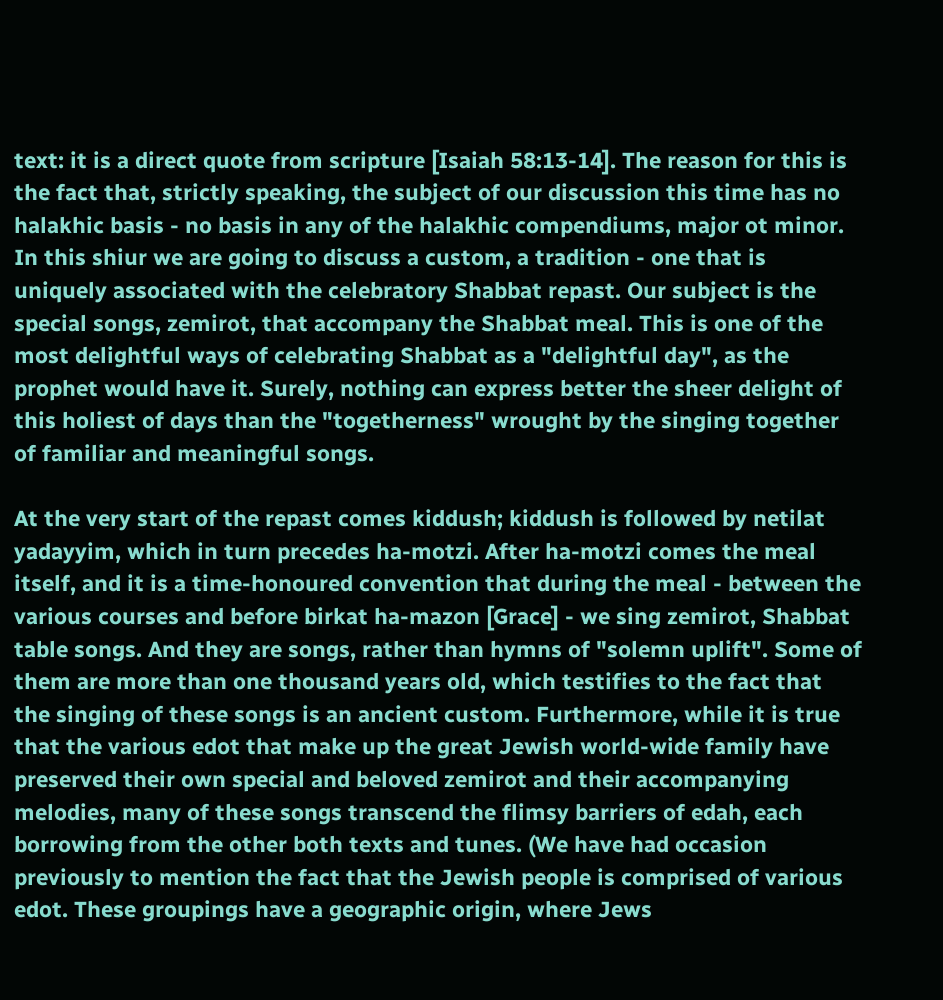text: it is a direct quote from scripture [Isaiah 58:13-14]. The reason for this is the fact that, strictly speaking, the subject of our discussion this time has no halakhic basis - no basis in any of the halakhic compendiums, major ot minor. In this shiur we are going to discuss a custom, a tradition - one that is uniquely associated with the celebratory Shabbat repast. Our subject is the special songs, zemirot, that accompany the Shabbat meal. This is one of the most delightful ways of celebrating Shabbat as a "delightful day", as the prophet would have it. Surely, nothing can express better the sheer delight of this holiest of days than the "togetherness" wrought by the singing together of familiar and meaningful songs.

At the very start of the repast comes kiddush; kiddush is followed by netilat yadayyim, which in turn precedes ha-motzi. After ha-motzi comes the meal itself, and it is a time-honoured convention that during the meal - between the various courses and before birkat ha-mazon [Grace] - we sing zemirot, Shabbat table songs. And they are songs, rather than hymns of "solemn uplift". Some of them are more than one thousand years old, which testifies to the fact that the singing of these songs is an ancient custom. Furthermore, while it is true that the various edot that make up the great Jewish world-wide family have preserved their own special and beloved zemirot and their accompanying melodies, many of these songs transcend the flimsy barriers of edah, each borrowing from the other both texts and tunes. (We have had occasion previously to mention the fact that the Jewish people is comprised of various edot. These groupings have a geographic origin, where Jews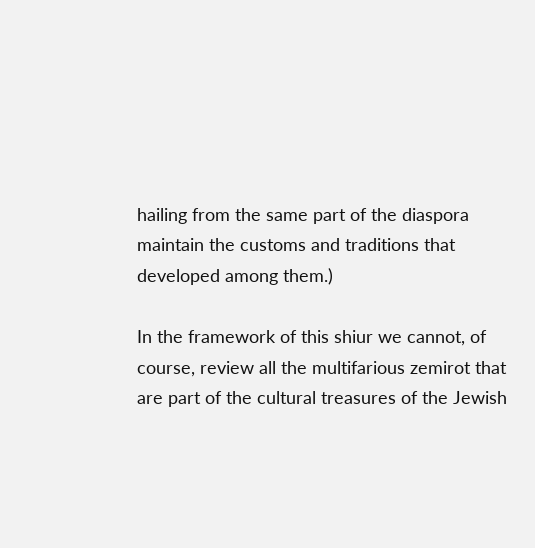hailing from the same part of the diaspora maintain the customs and traditions that developed among them.)

In the framework of this shiur we cannot, of course, review all the multifarious zemirot that are part of the cultural treasures of the Jewish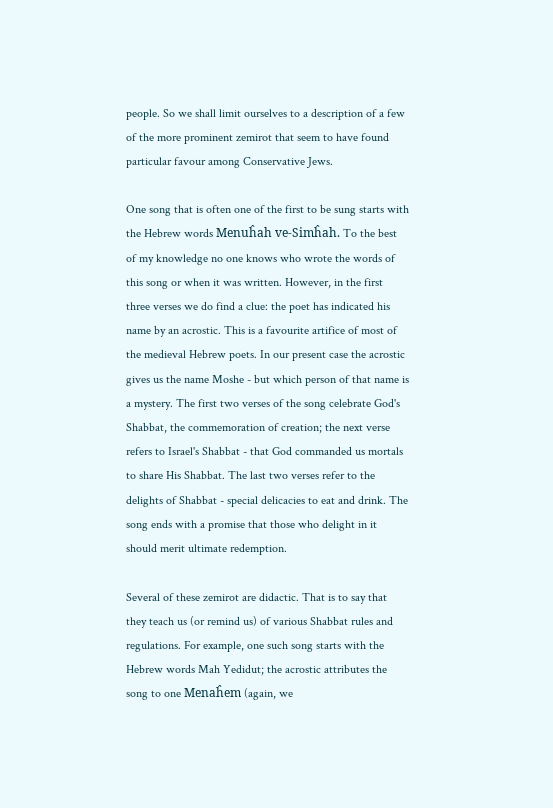people. So we shall limit ourselves to a description of a few of the more prominent zemirot that seem to have found particular favour among Conservative Jews.

One song that is often one of the first to be sung starts with the Hebrew words Menuĥah ve-Simĥah. To the best of my knowledge no one knows who wrote the words of this song or when it was written. However, in the first three verses we do find a clue: the poet has indicated his name by an acrostic. This is a favourite artifice of most of the medieval Hebrew poets. In our present case the acrostic gives us the name Moshe - but which person of that name is a mystery. The first two verses of the song celebrate God's Shabbat, the commemoration of creation; the next verse refers to Israel's Shabbat - that God commanded us mortals to share His Shabbat. The last two verses refer to the delights of Shabbat - special delicacies to eat and drink. The song ends with a promise that those who delight in it should merit ultimate redemption.

Several of these zemirot are didactic. That is to say that they teach us (or remind us) of various Shabbat rules and regulations. For example, one such song starts with the Hebrew words Mah Yedidut; the acrostic attributes the song to one Menaĥem (again, we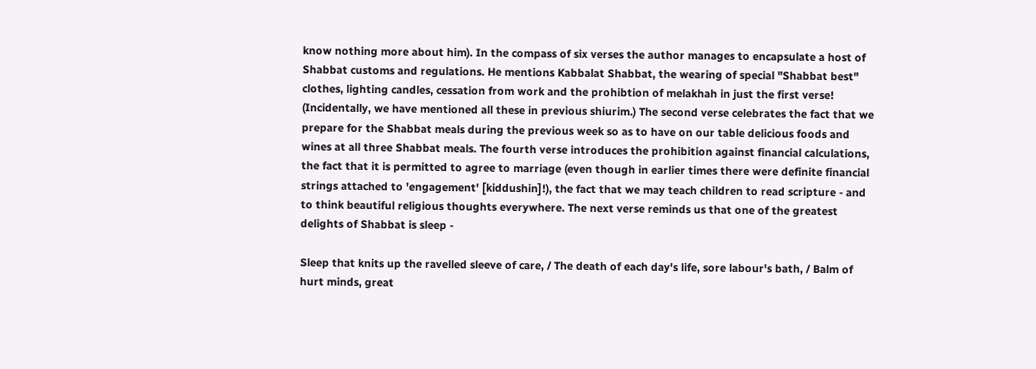know nothing more about him). In the compass of six verses the author manages to encapsulate a host of Shabbat customs and regulations. He mentions Kabbalat Shabbat, the wearing of special "Shabbat best" clothes, lighting candles, cessation from work and the prohibtion of melakhah in just the first verse! (Incidentally, we have mentioned all these in previous shiurim.) The second verse celebrates the fact that we prepare for the Shabbat meals during the previous week so as to have on our table delicious foods and wines at all three Shabbat meals. The fourth verse introduces the prohibition against financial calculations, the fact that it is permitted to agree to marriage (even though in earlier times there were definite financial strings attached to 'engagement' [kiddushin]!), the fact that we may teach children to read scripture - and to think beautiful religious thoughts everywhere. The next verse reminds us that one of the greatest delights of Shabbat is sleep -

Sleep that knits up the ravelled sleeve of care, / The death of each day's life, sore labour's bath, / Balm of hurt minds, great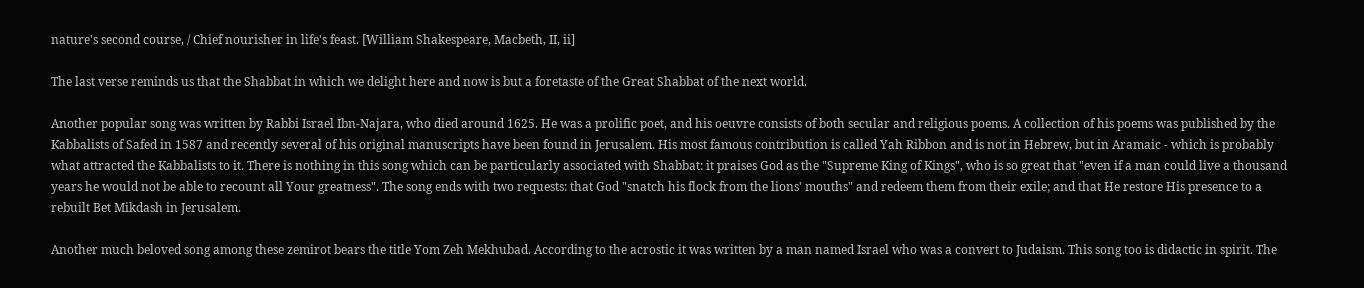nature's second course, / Chief nourisher in life's feast. [William Shakespeare, Macbeth, II, ii]

The last verse reminds us that the Shabbat in which we delight here and now is but a foretaste of the Great Shabbat of the next world.

Another popular song was written by Rabbi Israel Ibn-Najara, who died around 1625. He was a prolific poet, and his oeuvre consists of both secular and religious poems. A collection of his poems was published by the Kabbalists of Safed in 1587 and recently several of his original manuscripts have been found in Jerusalem. His most famous contribution is called Yah Ribbon and is not in Hebrew, but in Aramaic - which is probably what attracted the Kabbalists to it. There is nothing in this song which can be particularly associated with Shabbat: it praises God as the "Supreme King of Kings", who is so great that "even if a man could live a thousand years he would not be able to recount all Your greatness". The song ends with two requests: that God "snatch his flock from the lions' mouths" and redeem them from their exile; and that He restore His presence to a rebuilt Bet Mikdash in Jerusalem.

Another much beloved song among these zemirot bears the title Yom Zeh Mekhubad. According to the acrostic it was written by a man named Israel who was a convert to Judaism. This song too is didactic in spirit. The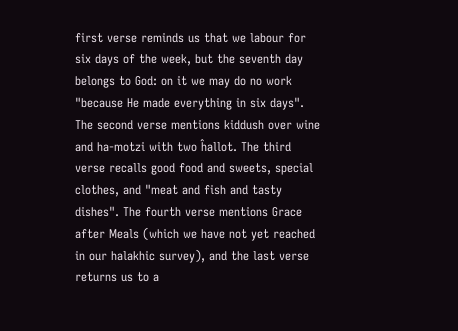first verse reminds us that we labour for six days of the week, but the seventh day belongs to God: on it we may do no work "because He made everything in six days". The second verse mentions kiddush over wine and ha-motzi with two ĥallot. The third verse recalls good food and sweets, special clothes, and "meat and fish and tasty dishes". The fourth verse mentions Grace after Meals (which we have not yet reached in our halakhic survey), and the last verse returns us to a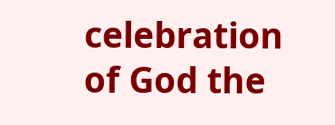celebration of God the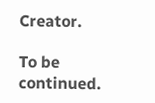Creator.

To be continued.